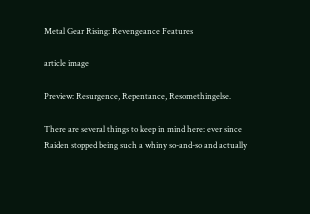Metal Gear Rising: Revengeance Features

article image

Preview: Resurgence, Repentance, Resomethingelse.

There are several things to keep in mind here: ever since Raiden stopped being such a whiny so-and-so and actually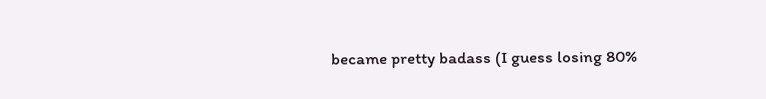became pretty badass (I guess losing 80%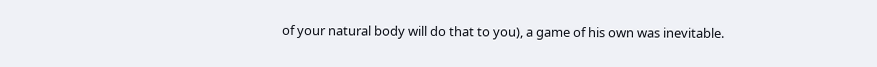of your natural body will do that to you), a game of his own was inevitable.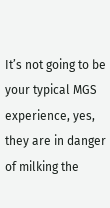It’s not going to be your typical MGS experience, yes, they are in danger of milking the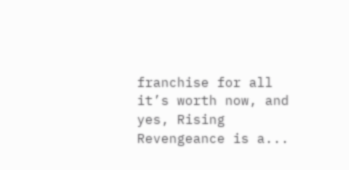franchise for all it’s worth now, and yes, Rising Revengeance is a...